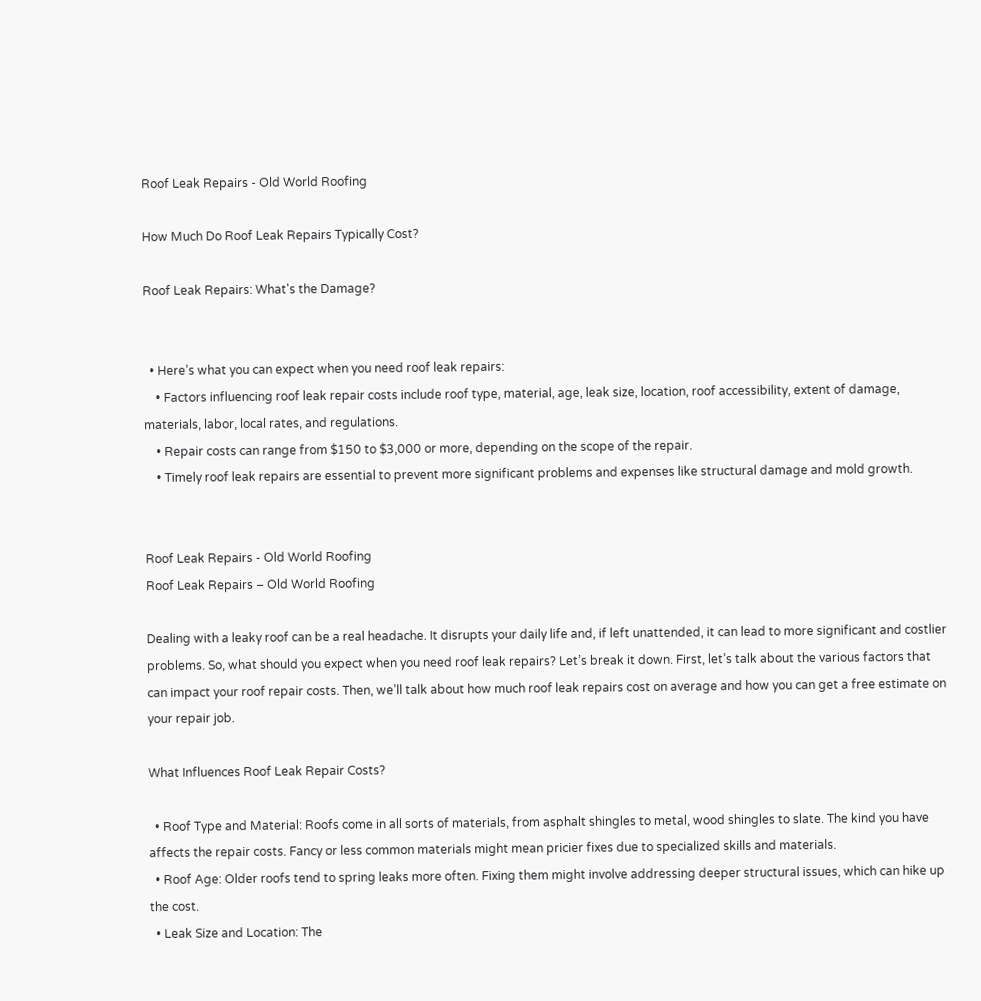Roof Leak Repairs - Old World Roofing

How Much Do Roof Leak Repairs Typically Cost?

Roof Leak Repairs: What's the Damage?


  • Here’s what you can expect when you need roof leak repairs:
    • Factors influencing roof leak repair costs include roof type, material, age, leak size, location, roof accessibility, extent of damage, materials, labor, local rates, and regulations.
    • Repair costs can range from $150 to $3,000 or more, depending on the scope of the repair.
    • Timely roof leak repairs are essential to prevent more significant problems and expenses like structural damage and mold growth.


Roof Leak Repairs - Old World Roofing
Roof Leak Repairs – Old World Roofing

Dealing with a leaky roof can be a real headache. It disrupts your daily life and, if left unattended, it can lead to more significant and costlier problems. So, what should you expect when you need roof leak repairs? Let’s break it down. First, let’s talk about the various factors that can impact your roof repair costs. Then, we’ll talk about how much roof leak repairs cost on average and how you can get a free estimate on your repair job.

What Influences Roof Leak Repair Costs?

  • Roof Type and Material: Roofs come in all sorts of materials, from asphalt shingles to metal, wood shingles to slate. The kind you have affects the repair costs. Fancy or less common materials might mean pricier fixes due to specialized skills and materials.
  • Roof Age: Older roofs tend to spring leaks more often. Fixing them might involve addressing deeper structural issues, which can hike up the cost.
  • Leak Size and Location: The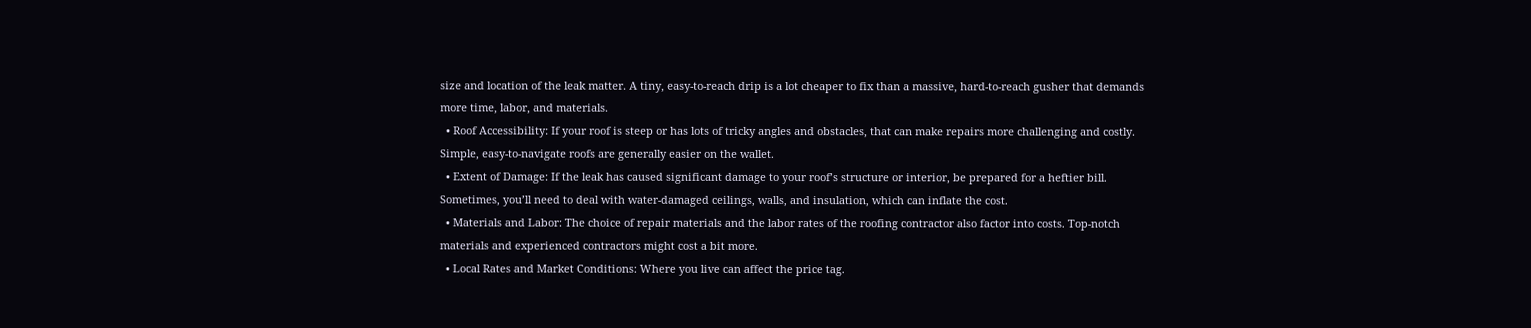size and location of the leak matter. A tiny, easy-to-reach drip is a lot cheaper to fix than a massive, hard-to-reach gusher that demands more time, labor, and materials.
  • Roof Accessibility: If your roof is steep or has lots of tricky angles and obstacles, that can make repairs more challenging and costly. Simple, easy-to-navigate roofs are generally easier on the wallet.
  • Extent of Damage: If the leak has caused significant damage to your roof’s structure or interior, be prepared for a heftier bill. Sometimes, you’ll need to deal with water-damaged ceilings, walls, and insulation, which can inflate the cost.
  • Materials and Labor: The choice of repair materials and the labor rates of the roofing contractor also factor into costs. Top-notch materials and experienced contractors might cost a bit more.
  • Local Rates and Market Conditions: Where you live can affect the price tag.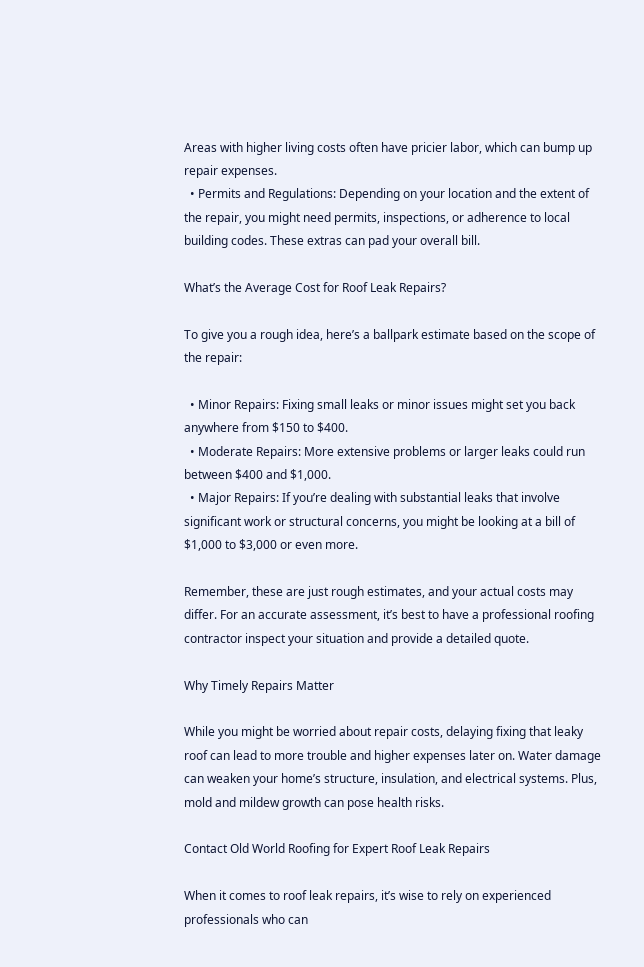Areas with higher living costs often have pricier labor, which can bump up repair expenses.
  • Permits and Regulations: Depending on your location and the extent of the repair, you might need permits, inspections, or adherence to local building codes. These extras can pad your overall bill.

What’s the Average Cost for Roof Leak Repairs?

To give you a rough idea, here’s a ballpark estimate based on the scope of the repair:

  • Minor Repairs: Fixing small leaks or minor issues might set you back anywhere from $150 to $400.
  • Moderate Repairs: More extensive problems or larger leaks could run between $400 and $1,000.
  • Major Repairs: If you’re dealing with substantial leaks that involve significant work or structural concerns, you might be looking at a bill of $1,000 to $3,000 or even more.

Remember, these are just rough estimates, and your actual costs may differ. For an accurate assessment, it’s best to have a professional roofing contractor inspect your situation and provide a detailed quote.

Why Timely Repairs Matter

While you might be worried about repair costs, delaying fixing that leaky roof can lead to more trouble and higher expenses later on. Water damage can weaken your home’s structure, insulation, and electrical systems. Plus, mold and mildew growth can pose health risks.

Contact Old World Roofing for Expert Roof Leak Repairs

When it comes to roof leak repairs, it’s wise to rely on experienced professionals who can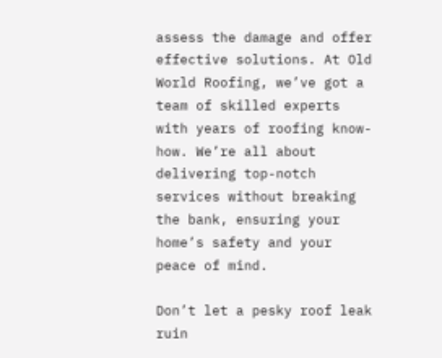assess the damage and offer effective solutions. At Old World Roofing, we’ve got a team of skilled experts with years of roofing know-how. We’re all about delivering top-notch services without breaking the bank, ensuring your home’s safety and your peace of mind.

Don’t let a pesky roof leak ruin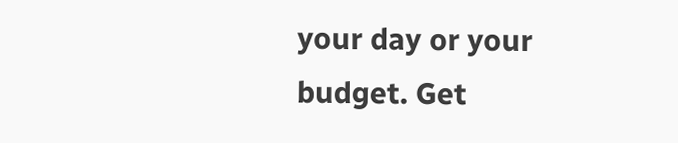your day or your budget. Get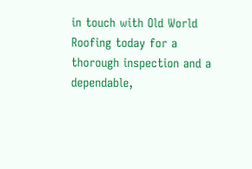in touch with Old World Roofing today for a thorough inspection and a dependable,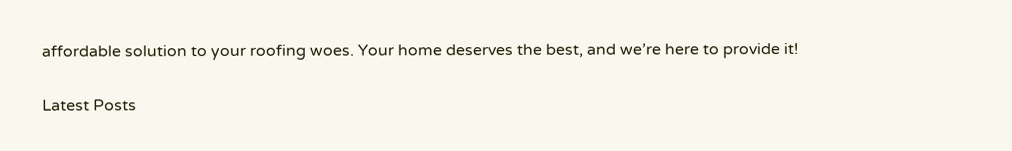affordable solution to your roofing woes. Your home deserves the best, and we’re here to provide it!

Latest Posts